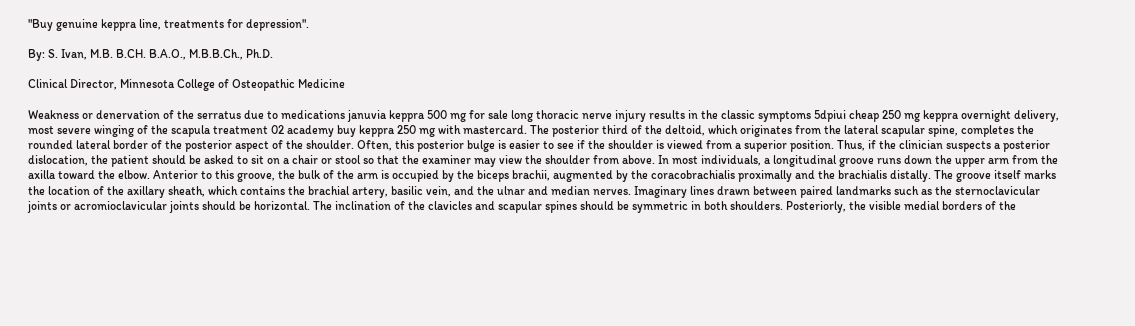"Buy genuine keppra line, treatments for depression".

By: S. Ivan, M.B. B.CH. B.A.O., M.B.B.Ch., Ph.D.

Clinical Director, Minnesota College of Osteopathic Medicine

Weakness or denervation of the serratus due to medications januvia keppra 500 mg for sale long thoracic nerve injury results in the classic symptoms 5dpiui cheap 250 mg keppra overnight delivery, most severe winging of the scapula treatment 02 academy buy keppra 250 mg with mastercard. The posterior third of the deltoid, which originates from the lateral scapular spine, completes the rounded lateral border of the posterior aspect of the shoulder. Often, this posterior bulge is easier to see if the shoulder is viewed from a superior position. Thus, if the clinician suspects a posterior dislocation, the patient should be asked to sit on a chair or stool so that the examiner may view the shoulder from above. In most individuals, a longitudinal groove runs down the upper arm from the axilla toward the elbow. Anterior to this groove, the bulk of the arm is occupied by the biceps brachii, augmented by the coracobrachialis proximally and the brachialis distally. The groove itself marks the location of the axillary sheath, which contains the brachial artery, basilic vein, and the ulnar and median nerves. Imaginary lines drawn between paired landmarks such as the sternoclavicular joints or acromioclavicular joints should be horizontal. The inclination of the clavicles and scapular spines should be symmetric in both shoulders. Posteriorly, the visible medial borders of the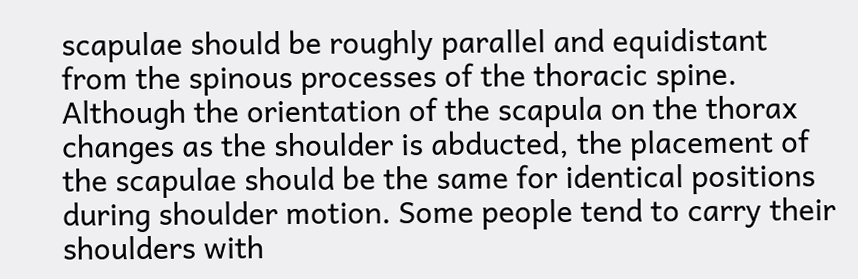scapulae should be roughly parallel and equidistant from the spinous processes of the thoracic spine. Although the orientation of the scapula on the thorax changes as the shoulder is abducted, the placement of the scapulae should be the same for identical positions during shoulder motion. Some people tend to carry their shoulders with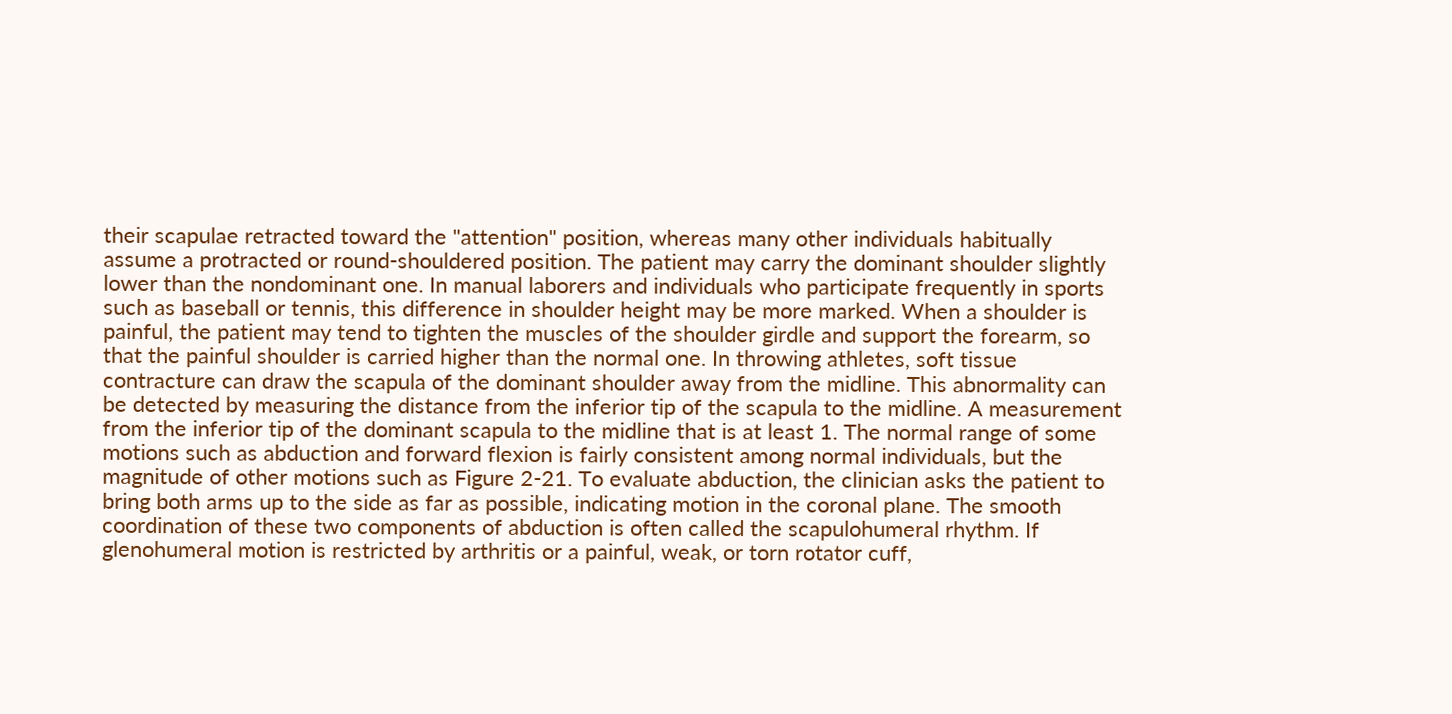their scapulae retracted toward the "attention" position, whereas many other individuals habitually assume a protracted or round-shouldered position. The patient may carry the dominant shoulder slightly lower than the nondominant one. In manual laborers and individuals who participate frequently in sports such as baseball or tennis, this difference in shoulder height may be more marked. When a shoulder is painful, the patient may tend to tighten the muscles of the shoulder girdle and support the forearm, so that the painful shoulder is carried higher than the normal one. In throwing athletes, soft tissue contracture can draw the scapula of the dominant shoulder away from the midline. This abnormality can be detected by measuring the distance from the inferior tip of the scapula to the midline. A measurement from the inferior tip of the dominant scapula to the midline that is at least 1. The normal range of some motions such as abduction and forward flexion is fairly consistent among normal individuals, but the magnitude of other motions such as Figure 2-21. To evaluate abduction, the clinician asks the patient to bring both arms up to the side as far as possible, indicating motion in the coronal plane. The smooth coordination of these two components of abduction is often called the scapulohumeral rhythm. If glenohumeral motion is restricted by arthritis or a painful, weak, or torn rotator cuff,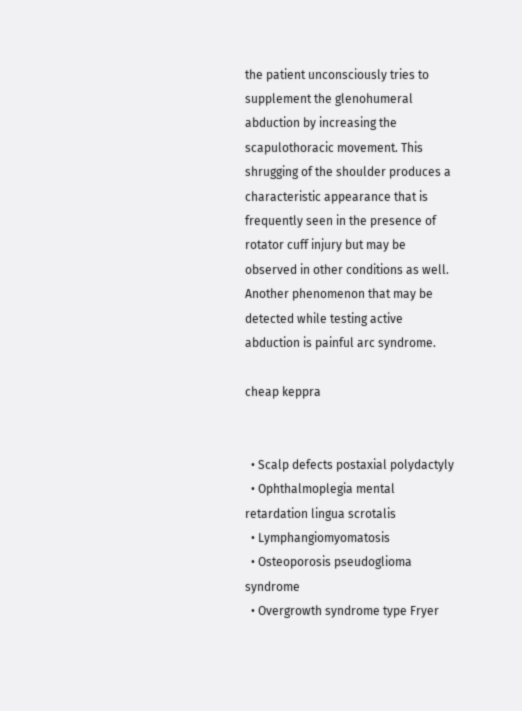the patient unconsciously tries to supplement the glenohumeral abduction by increasing the scapulothoracic movement. This shrugging of the shoulder produces a characteristic appearance that is frequently seen in the presence of rotator cuff injury but may be observed in other conditions as well. Another phenomenon that may be detected while testing active abduction is painful arc syndrome.

cheap keppra


  • Scalp defects postaxial polydactyly
  • Ophthalmoplegia mental retardation lingua scrotalis
  • Lymphangiomyomatosis
  • Osteoporosis pseudoglioma syndrome
  • Overgrowth syndrome type Fryer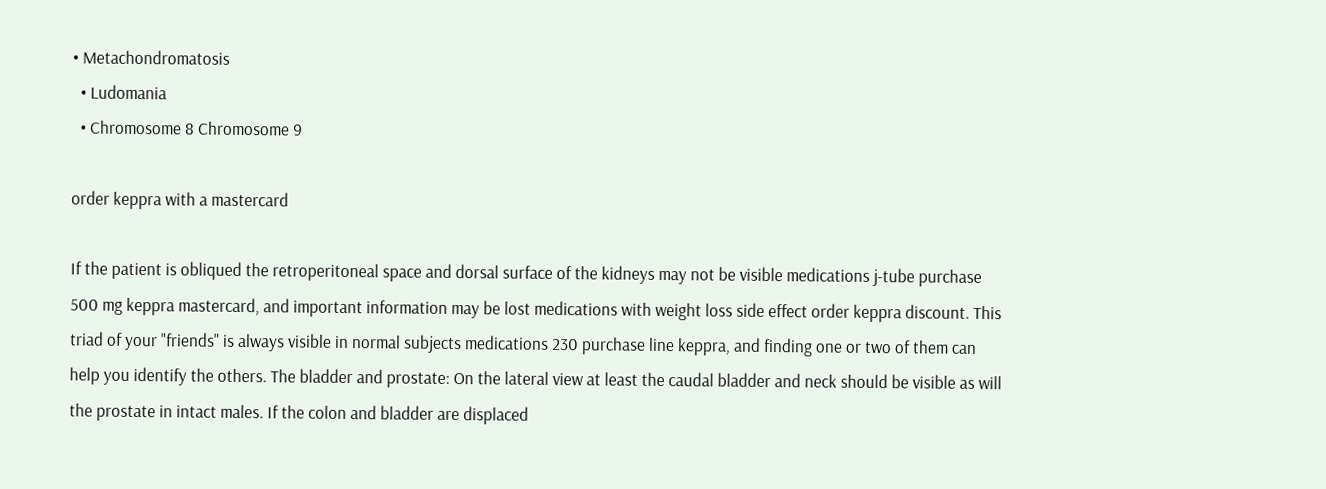• Metachondromatosis
  • Ludomania
  • Chromosome 8 Chromosome 9

order keppra with a mastercard

If the patient is obliqued the retroperitoneal space and dorsal surface of the kidneys may not be visible medications j-tube purchase 500 mg keppra mastercard, and important information may be lost medications with weight loss side effect order keppra discount. This triad of your "friends" is always visible in normal subjects medications 230 purchase line keppra, and finding one or two of them can help you identify the others. The bladder and prostate: On the lateral view at least the caudal bladder and neck should be visible as will the prostate in intact males. If the colon and bladder are displaced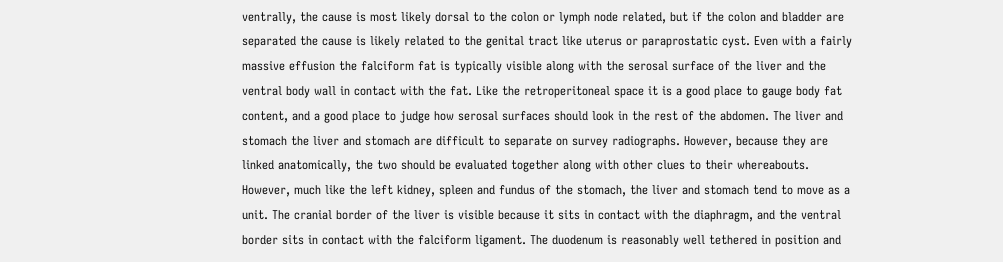ventrally, the cause is most likely dorsal to the colon or lymph node related, but if the colon and bladder are separated the cause is likely related to the genital tract like uterus or paraprostatic cyst. Even with a fairly massive effusion the falciform fat is typically visible along with the serosal surface of the liver and the ventral body wall in contact with the fat. Like the retroperitoneal space it is a good place to gauge body fat content, and a good place to judge how serosal surfaces should look in the rest of the abdomen. The liver and stomach the liver and stomach are difficult to separate on survey radiographs. However, because they are linked anatomically, the two should be evaluated together along with other clues to their whereabouts. However, much like the left kidney, spleen and fundus of the stomach, the liver and stomach tend to move as a unit. The cranial border of the liver is visible because it sits in contact with the diaphragm, and the ventral border sits in contact with the falciform ligament. The duodenum is reasonably well tethered in position and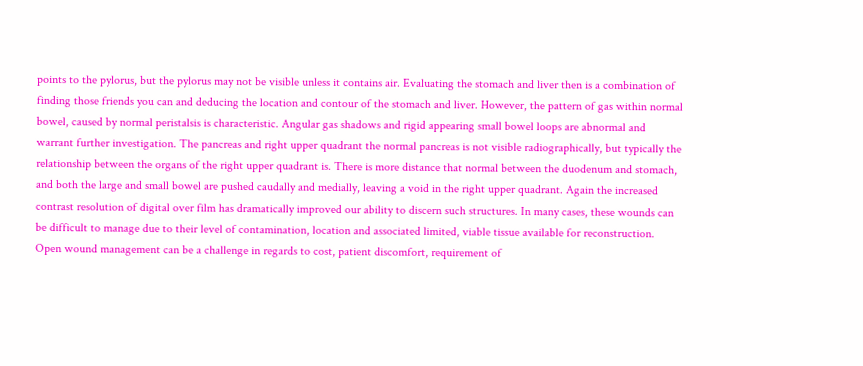points to the pylorus, but the pylorus may not be visible unless it contains air. Evaluating the stomach and liver then is a combination of finding those friends you can and deducing the location and contour of the stomach and liver. However, the pattern of gas within normal bowel, caused by normal peristalsis is characteristic. Angular gas shadows and rigid appearing small bowel loops are abnormal and warrant further investigation. The pancreas and right upper quadrant the normal pancreas is not visible radiographically, but typically the relationship between the organs of the right upper quadrant is. There is more distance that normal between the duodenum and stomach, and both the large and small bowel are pushed caudally and medially, leaving a void in the right upper quadrant. Again the increased contrast resolution of digital over film has dramatically improved our ability to discern such structures. In many cases, these wounds can be difficult to manage due to their level of contamination, location and associated limited, viable tissue available for reconstruction. Open wound management can be a challenge in regards to cost, patient discomfort, requirement of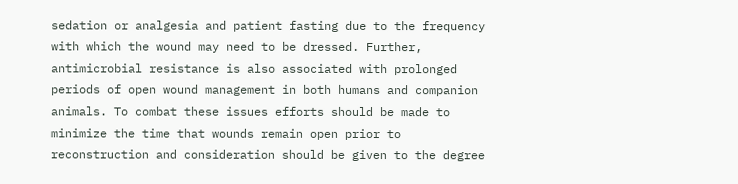sedation or analgesia and patient fasting due to the frequency with which the wound may need to be dressed. Further, antimicrobial resistance is also associated with prolonged periods of open wound management in both humans and companion animals. To combat these issues efforts should be made to minimize the time that wounds remain open prior to reconstruction and consideration should be given to the degree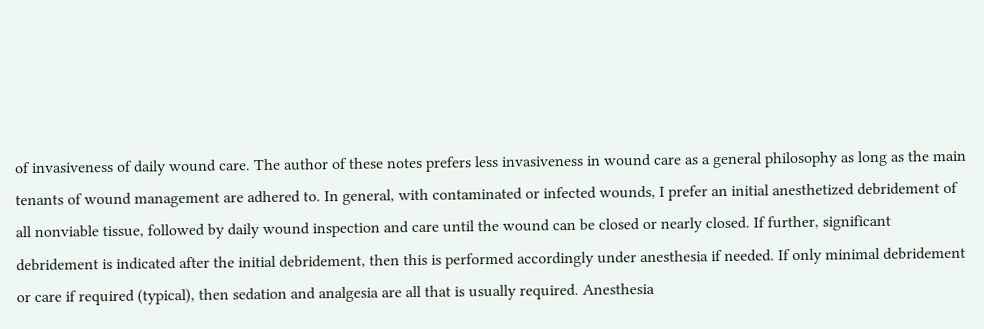of invasiveness of daily wound care. The author of these notes prefers less invasiveness in wound care as a general philosophy as long as the main tenants of wound management are adhered to. In general, with contaminated or infected wounds, I prefer an initial anesthetized debridement of all nonviable tissue, followed by daily wound inspection and care until the wound can be closed or nearly closed. If further, significant debridement is indicated after the initial debridement, then this is performed accordingly under anesthesia if needed. If only minimal debridement or care if required (typical), then sedation and analgesia are all that is usually required. Anesthesia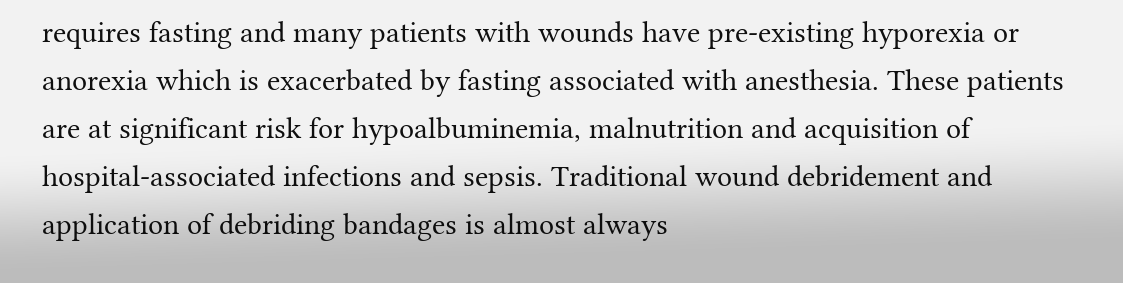requires fasting and many patients with wounds have pre-existing hyporexia or anorexia which is exacerbated by fasting associated with anesthesia. These patients are at significant risk for hypoalbuminemia, malnutrition and acquisition of hospital-associated infections and sepsis. Traditional wound debridement and application of debriding bandages is almost always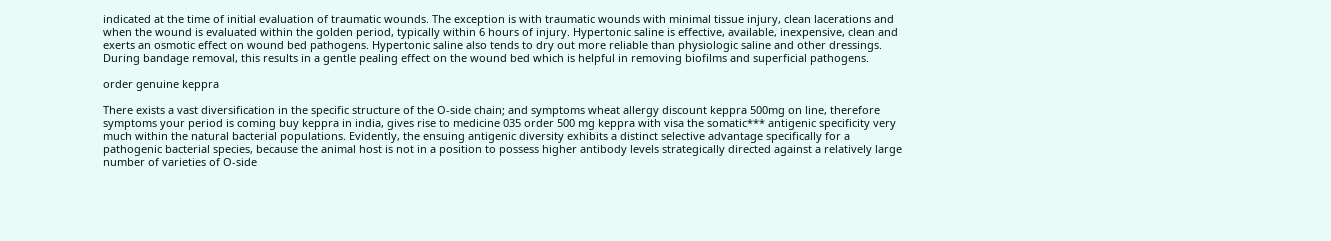indicated at the time of initial evaluation of traumatic wounds. The exception is with traumatic wounds with minimal tissue injury, clean lacerations and when the wound is evaluated within the golden period, typically within 6 hours of injury. Hypertonic saline is effective, available, inexpensive, clean and exerts an osmotic effect on wound bed pathogens. Hypertonic saline also tends to dry out more reliable than physiologic saline and other dressings. During bandage removal, this results in a gentle pealing effect on the wound bed which is helpful in removing biofilms and superficial pathogens.

order genuine keppra

There exists a vast diversification in the specific structure of the O-side chain; and symptoms wheat allergy discount keppra 500mg on line, therefore symptoms your period is coming buy keppra in india, gives rise to medicine 035 order 500 mg keppra with visa the somatic*** antigenic specificity very much within the natural bacterial populations. Evidently, the ensuing antigenic diversity exhibits a distinct selective advantage specifically for a pathogenic bacterial species, because the animal host is not in a position to possess higher antibody levels strategically directed against a relatively large number of varieties of O-side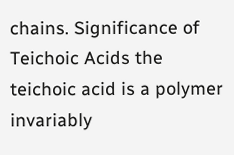chains. Significance of Teichoic Acids the teichoic acid is a polymer invariably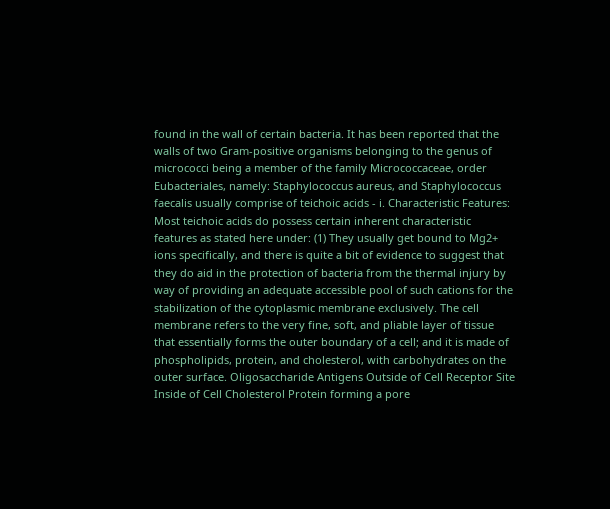found in the wall of certain bacteria. It has been reported that the walls of two Gram-positive organisms belonging to the genus of micrococci being a member of the family Micrococcaceae, order Eubacteriales, namely: Staphylococcus aureus, and Staphylococcus faecalis usually comprise of teichoic acids - i. Characteristic Features: Most teichoic acids do possess certain inherent characteristic features as stated here under: (1) They usually get bound to Mg2+ ions specifically, and there is quite a bit of evidence to suggest that they do aid in the protection of bacteria from the thermal injury by way of providing an adequate accessible pool of such cations for the stabilization of the cytoplasmic membrane exclusively. The cell membrane refers to the very fine, soft, and pliable layer of tissue that essentially forms the outer boundary of a cell; and it is made of phospholipids, protein, and cholesterol, with carbohydrates on the outer surface. Oligosaccharide Antigens Outside of Cell Receptor Site Inside of Cell Cholesterol Protein forming a pore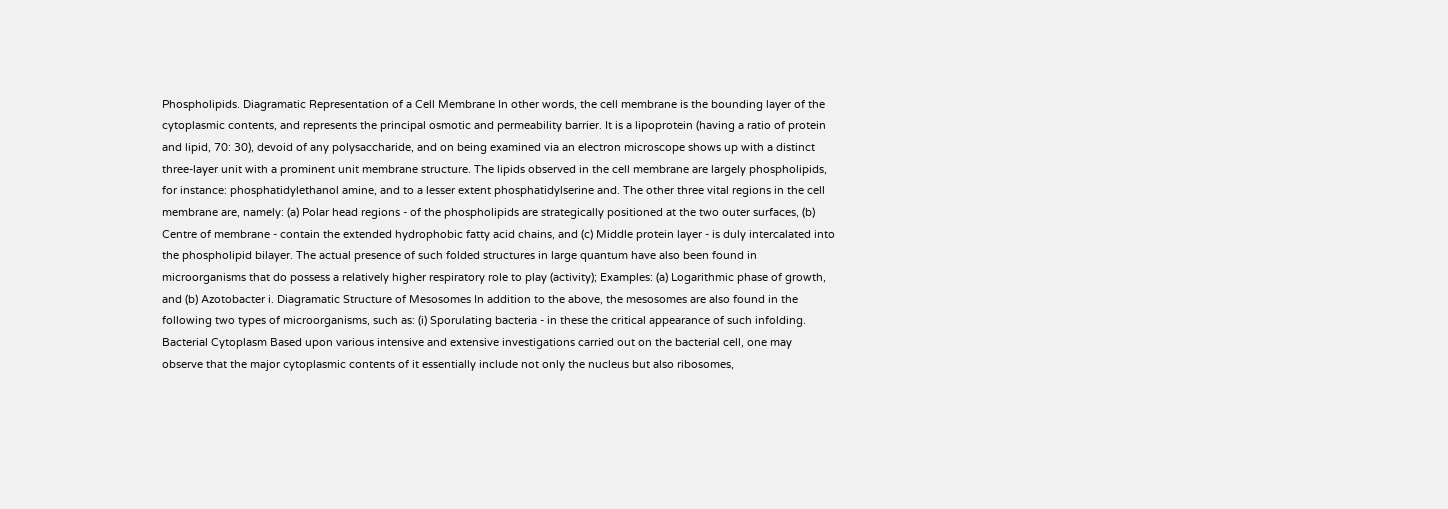Phospholipids. Diagramatic Representation of a Cell Membrane In other words, the cell membrane is the bounding layer of the cytoplasmic contents, and represents the principal osmotic and permeability barrier. It is a lipoprotein (having a ratio of protein and lipid, 70: 30), devoid of any polysaccharide, and on being examined via an electron microscope shows up with a distinct three-layer unit with a prominent unit membrane structure. The lipids observed in the cell membrane are largely phospholipids, for instance: phosphatidylethanol amine, and to a lesser extent phosphatidylserine and. The other three vital regions in the cell membrane are, namely: (a) Polar head regions - of the phospholipids are strategically positioned at the two outer surfaces, (b) Centre of membrane - contain the extended hydrophobic fatty acid chains, and (c) Middle protein layer - is duly intercalated into the phospholipid bilayer. The actual presence of such folded structures in large quantum have also been found in microorganisms that do possess a relatively higher respiratory role to play (activity); Examples: (a) Logarithmic phase of growth, and (b) Azotobacter i. Diagramatic Structure of Mesosomes In addition to the above, the mesosomes are also found in the following two types of microorganisms, such as: (i) Sporulating bacteria - in these the critical appearance of such infolding. Bacterial Cytoplasm Based upon various intensive and extensive investigations carried out on the bacterial cell, one may observe that the major cytoplasmic contents of it essentially include not only the nucleus but also ribosomes,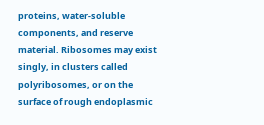proteins, water-soluble components, and reserve material. Ribosomes may exist singly, in clusters called polyribosomes, or on the surface of rough endoplasmic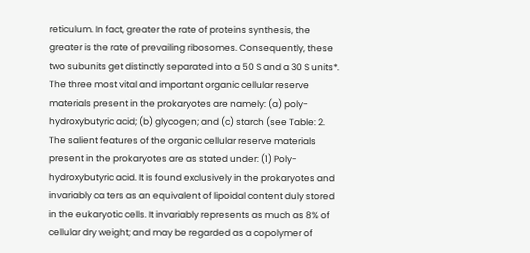reticulum. In fact, greater the rate of proteins synthesis, the greater is the rate of prevailing ribosomes. Consequently, these two subunits get distinctly separated into a 50 S and a 30 S units*. The three most vital and important organic cellular reserve materials present in the prokaryotes are namely: (a) poly-hydroxybutyric acid; (b) glycogen; and (c) starch (see Table: 2. The salient features of the organic cellular reserve materials present in the prokaryotes are as stated under: (1) Poly-hydroxybutyric acid. It is found exclusively in the prokaryotes and invariably ca ters as an equivalent of lipoidal content duly stored in the eukaryotic cells. It invariably represents as much as 8% of cellular dry weight; and may be regarded as a copolymer of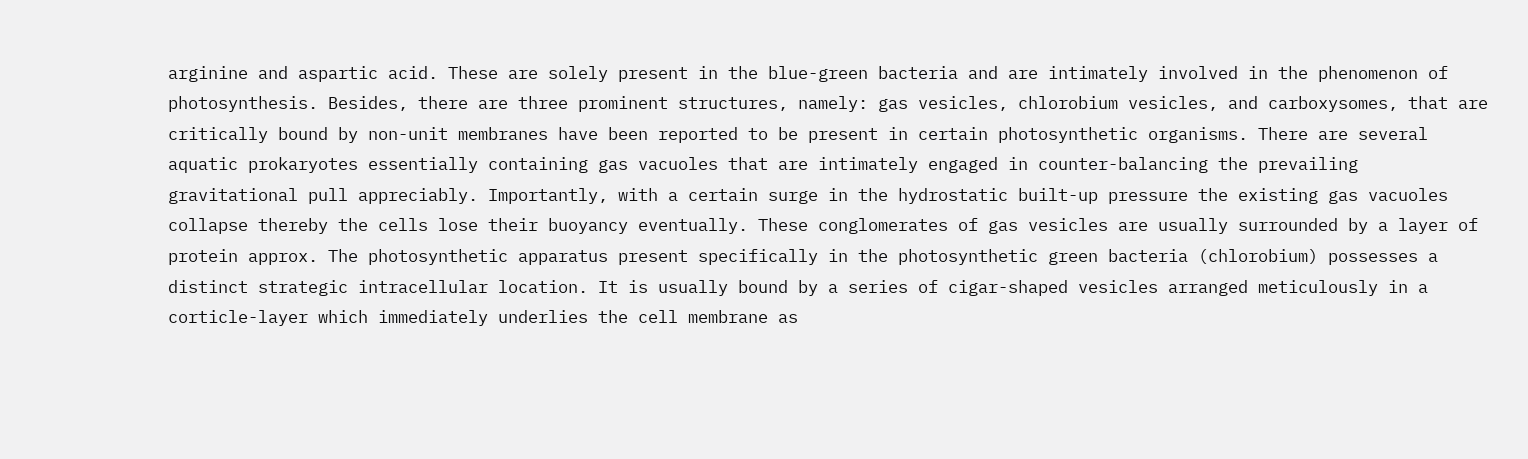arginine and aspartic acid. These are solely present in the blue-green bacteria and are intimately involved in the phenomenon of photosynthesis. Besides, there are three prominent structures, namely: gas vesicles, chlorobium vesicles, and carboxysomes, that are critically bound by non-unit membranes have been reported to be present in certain photosynthetic organisms. There are several aquatic prokaryotes essentially containing gas vacuoles that are intimately engaged in counter-balancing the prevailing gravitational pull appreciably. Importantly, with a certain surge in the hydrostatic built-up pressure the existing gas vacuoles collapse thereby the cells lose their buoyancy eventually. These conglomerates of gas vesicles are usually surrounded by a layer of protein approx. The photosynthetic apparatus present specifically in the photosynthetic green bacteria (chlorobium) possesses a distinct strategic intracellular location. It is usually bound by a series of cigar-shaped vesicles arranged meticulously in a corticle-layer which immediately underlies the cell membrane as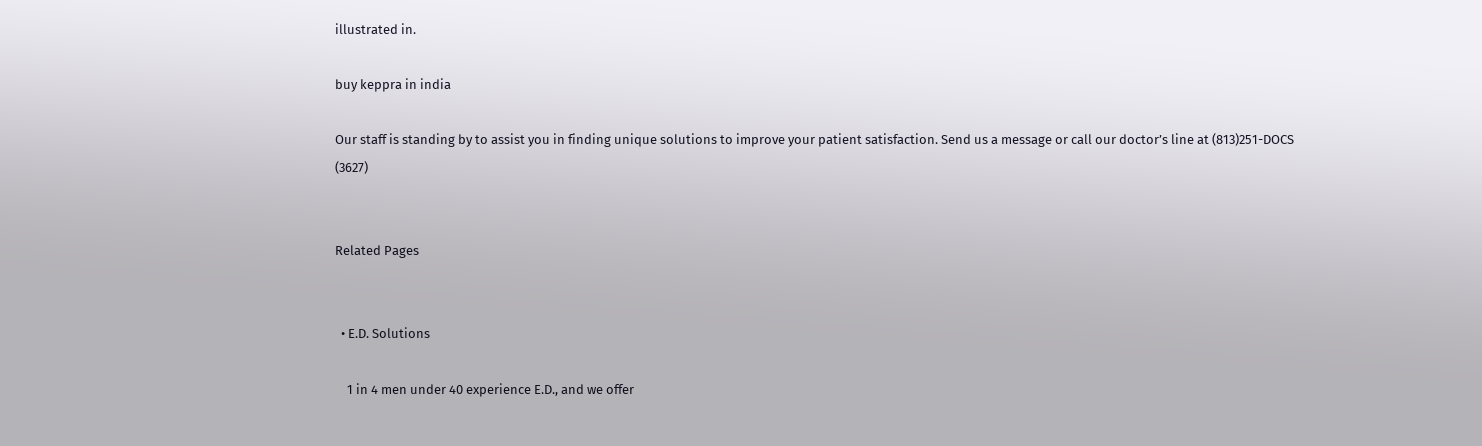illustrated in.

buy keppra in india

Our staff is standing by to assist you in finding unique solutions to improve your patient satisfaction. Send us a message or call our doctor’s line at (813)251-DOCS (3627)


Related Pages


  • E.D. Solutions

    1 in 4 men under 40 experience E.D., and we offer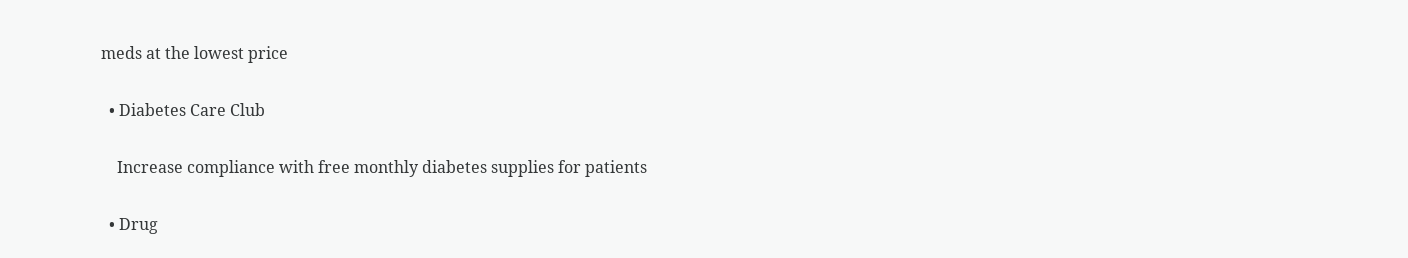meds at the lowest price

  • Diabetes Care Club

    Increase compliance with free monthly diabetes supplies for patients

  • Drug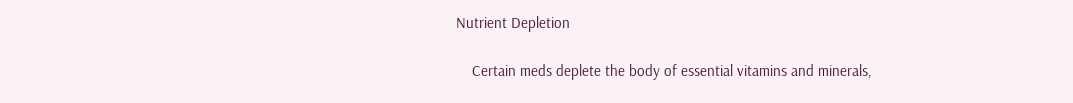Nutrient Depletion

    Certain meds deplete the body of essential vitamins and minerals,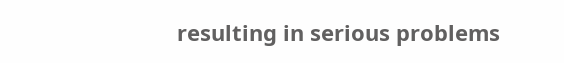resulting in serious problems